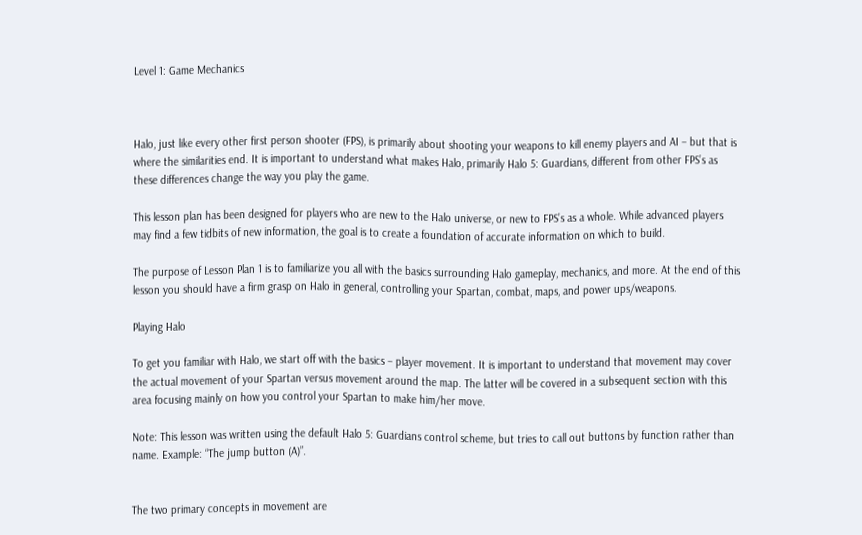Level 1: Game Mechanics



Halo, just like every other first person shooter (FPS), is primarily about shooting your weapons to kill enemy players and AI – but that is where the similarities end. It is important to understand what makes Halo, primarily Halo 5: Guardians, different from other FPS’s as these differences change the way you play the game.

This lesson plan has been designed for players who are new to the Halo universe, or new to FPS’s as a whole. While advanced players may find a few tidbits of new information, the goal is to create a foundation of accurate information on which to build.

The purpose of Lesson Plan 1 is to familiarize you all with the basics surrounding Halo gameplay, mechanics, and more. At the end of this lesson you should have a firm grasp on Halo in general, controlling your Spartan, combat, maps, and power ups/weapons.

Playing Halo

To get you familiar with Halo, we start off with the basics – player movement. It is important to understand that movement may cover the actual movement of your Spartan versus movement around the map. The latter will be covered in a subsequent section with this area focusing mainly on how you control your Spartan to make him/her move.

Note: This lesson was written using the default Halo 5: Guardians control scheme, but tries to call out buttons by function rather than name. Example: “The jump button (A)”.


The two primary concepts in movement are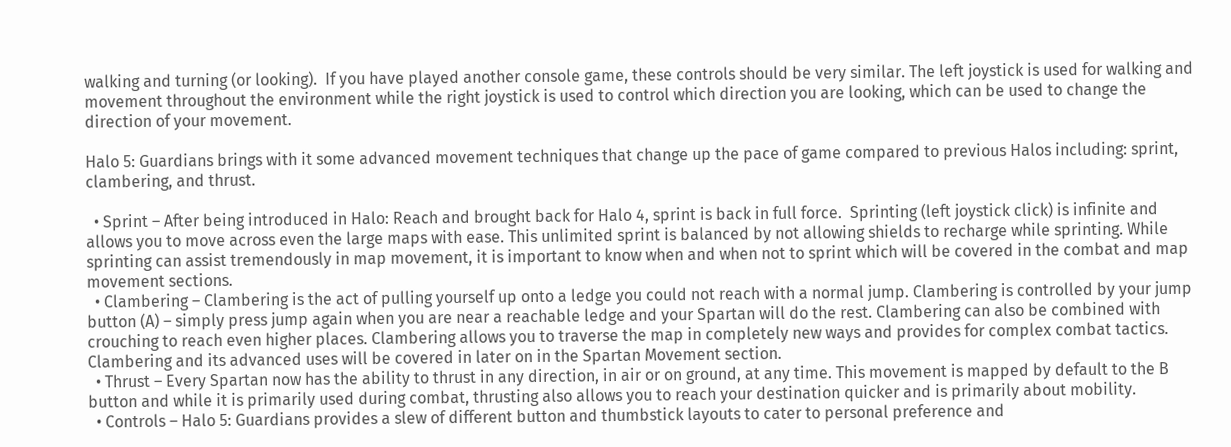walking and turning (or looking).  If you have played another console game, these controls should be very similar. The left joystick is used for walking and movement throughout the environment while the right joystick is used to control which direction you are looking, which can be used to change the direction of your movement.

Halo 5: Guardians brings with it some advanced movement techniques that change up the pace of game compared to previous Halos including: sprint, clambering, and thrust.

  • Sprint – After being introduced in Halo: Reach and brought back for Halo 4, sprint is back in full force.  Sprinting (left joystick click) is infinite and allows you to move across even the large maps with ease. This unlimited sprint is balanced by not allowing shields to recharge while sprinting. While sprinting can assist tremendously in map movement, it is important to know when and when not to sprint which will be covered in the combat and map movement sections.
  • Clambering – Clambering is the act of pulling yourself up onto a ledge you could not reach with a normal jump. Clambering is controlled by your jump button (A) – simply press jump again when you are near a reachable ledge and your Spartan will do the rest. Clambering can also be combined with crouching to reach even higher places. Clambering allows you to traverse the map in completely new ways and provides for complex combat tactics. Clambering and its advanced uses will be covered in later on in the Spartan Movement section.
  • Thrust – Every Spartan now has the ability to thrust in any direction, in air or on ground, at any time. This movement is mapped by default to the B button and while it is primarily used during combat, thrusting also allows you to reach your destination quicker and is primarily about mobility.
  • Controls – Halo 5: Guardians provides a slew of different button and thumbstick layouts to cater to personal preference and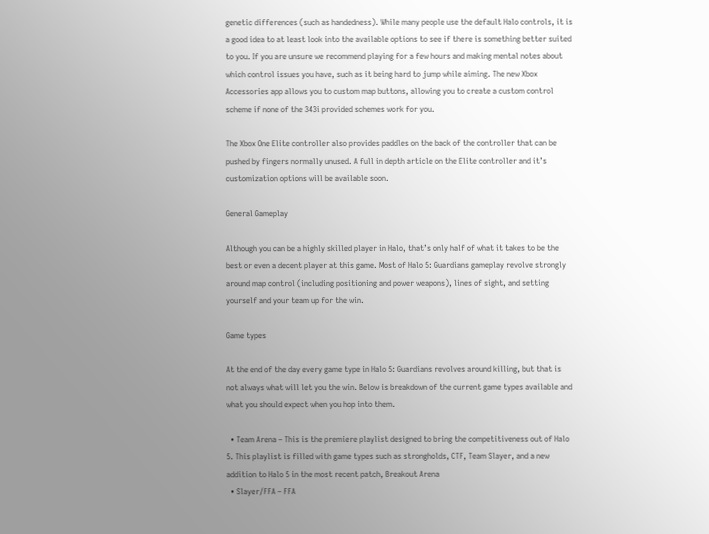genetic differences (such as handedness). While many people use the default Halo controls, it is a good idea to at least look into the available options to see if there is something better suited to you. If you are unsure we recommend playing for a few hours and making mental notes about which control issues you have, such as it being hard to jump while aiming. The new Xbox Accessories app allows you to custom map buttons, allowing you to create a custom control scheme if none of the 343i provided schemes work for you.

The Xbox One Elite controller also provides paddles on the back of the controller that can be pushed by fingers normally unused. A full in depth article on the Elite controller and it’s customization options will be available soon.

General Gameplay

Although you can be a highly skilled player in Halo, that’s only half of what it takes to be the best or even a decent player at this game. Most of Halo 5: Guardians gameplay revolve strongly around map control (including positioning and power weapons), lines of sight, and setting yourself and your team up for the win.

Game types

At the end of the day every game type in Halo 5: Guardians revolves around killing, but that is not always what will let you the win. Below is breakdown of the current game types available and what you should expect when you hop into them.

  • Team Arena – This is the premiere playlist designed to bring the competitiveness out of Halo 5. This playlist is filled with game types such as strongholds, CTF, Team Slayer, and a new addition to Halo 5 in the most recent patch, Breakout Arena
  • Slayer/FFA – FFA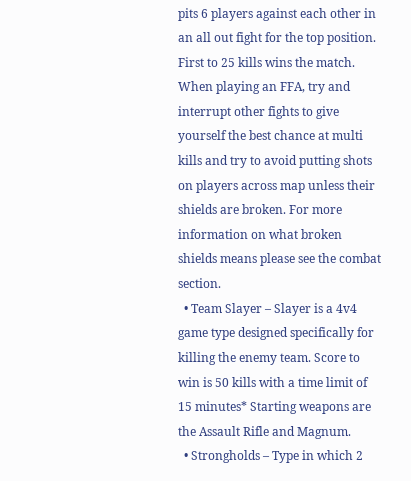pits 6 players against each other in an all out fight for the top position. First to 25 kills wins the match. When playing an FFA, try and interrupt other fights to give yourself the best chance at multi kills and try to avoid putting shots on players across map unless their shields are broken. For more information on what broken shields means please see the combat section.
  • Team Slayer – Slayer is a 4v4 game type designed specifically for killing the enemy team. Score to win is 50 kills with a time limit of 15 minutes* Starting weapons are the Assault Rifle and Magnum.
  • Strongholds – Type in which 2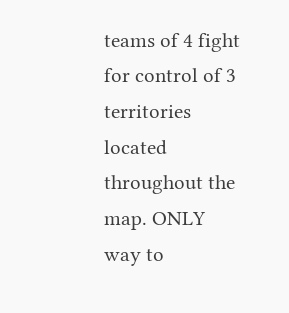teams of 4 fight for control of 3 territories located throughout the map. ONLY way to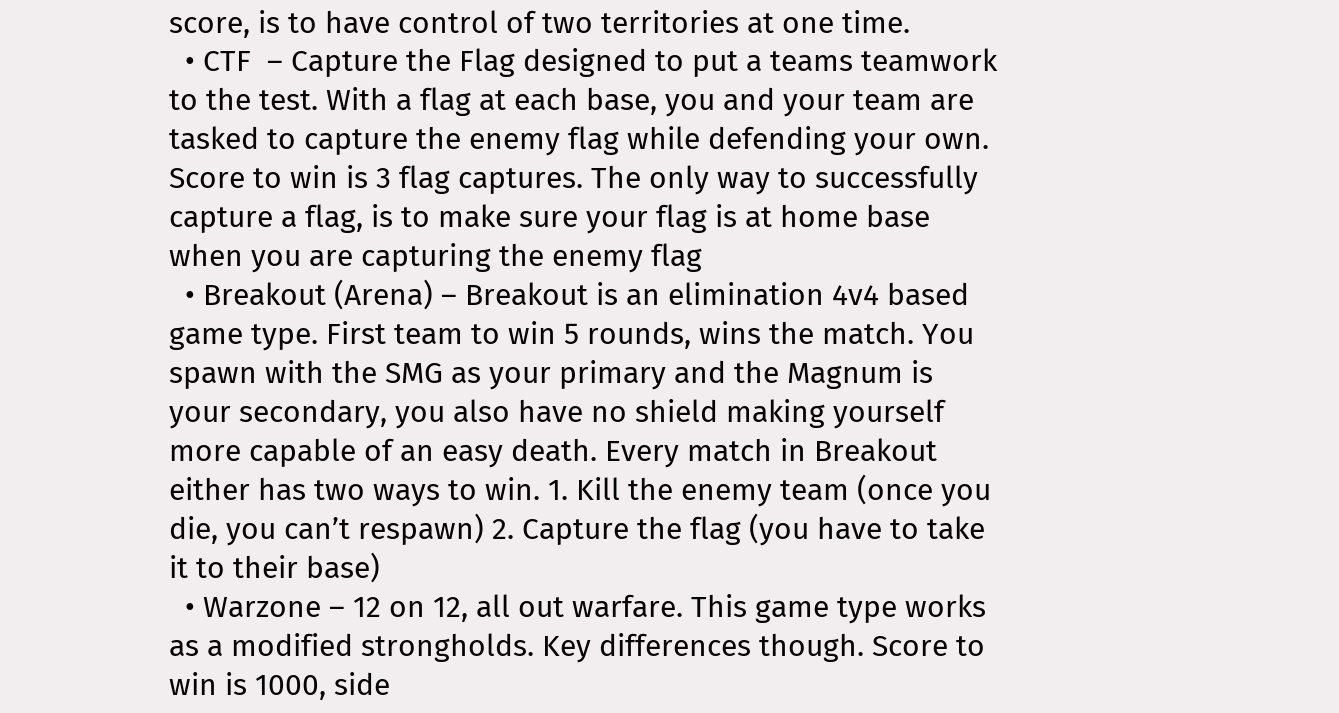score, is to have control of two territories at one time.
  • CTF  – Capture the Flag designed to put a teams teamwork to the test. With a flag at each base, you and your team are tasked to capture the enemy flag while defending your own. Score to win is 3 flag captures. The only way to successfully capture a flag, is to make sure your flag is at home base when you are capturing the enemy flag
  • Breakout (Arena) – Breakout is an elimination 4v4 based game type. First team to win 5 rounds, wins the match. You spawn with the SMG as your primary and the Magnum is your secondary, you also have no shield making yourself more capable of an easy death. Every match in Breakout either has two ways to win. 1. Kill the enemy team (once you die, you can’t respawn) 2. Capture the flag (you have to take it to their base)
  • Warzone – 12 on 12, all out warfare. This game type works as a modified strongholds. Key differences though. Score to win is 1000, side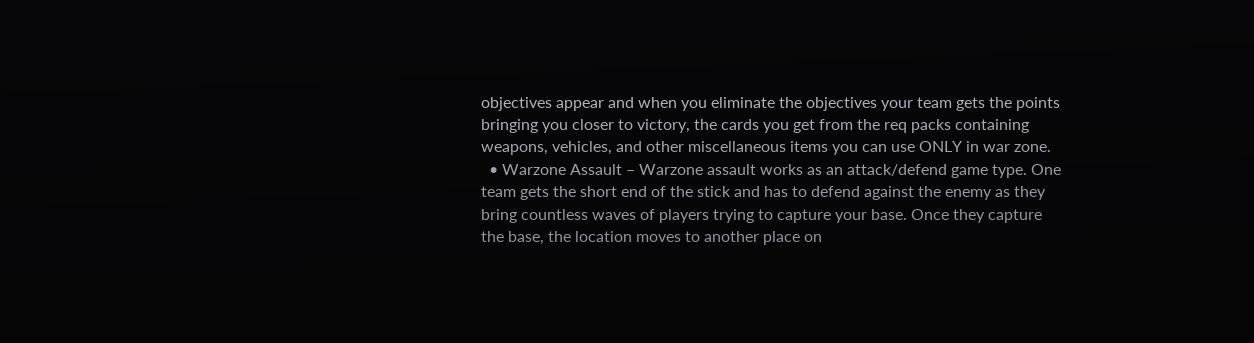objectives appear and when you eliminate the objectives your team gets the points bringing you closer to victory, the cards you get from the req packs containing weapons, vehicles, and other miscellaneous items you can use ONLY in war zone.
  • Warzone Assault – Warzone assault works as an attack/defend game type. One team gets the short end of the stick and has to defend against the enemy as they bring countless waves of players trying to capture your base. Once they capture the base, the location moves to another place on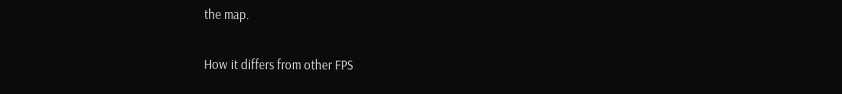the map.

How it differs from other FPS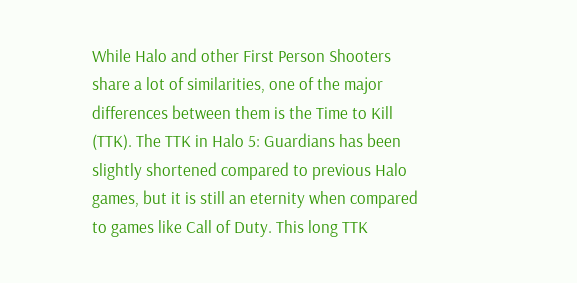While Halo and other First Person Shooters share a lot of similarities, one of the major differences between them is the Time to Kill (TTK). The TTK in Halo 5: Guardians has been slightly shortened compared to previous Halo games, but it is still an eternity when compared to games like Call of Duty. This long TTK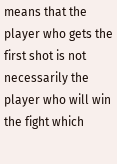means that the player who gets the first shot is not necessarily the player who will win the fight which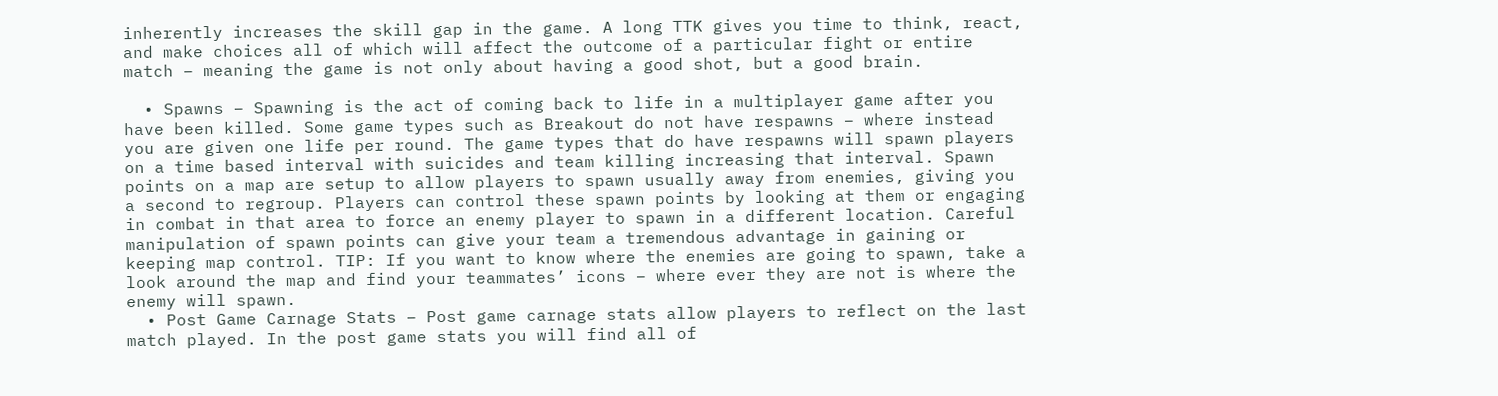inherently increases the skill gap in the game. A long TTK gives you time to think, react, and make choices all of which will affect the outcome of a particular fight or entire match – meaning the game is not only about having a good shot, but a good brain.

  • Spawns – Spawning is the act of coming back to life in a multiplayer game after you have been killed. Some game types such as Breakout do not have respawns – where instead you are given one life per round. The game types that do have respawns will spawn players on a time based interval with suicides and team killing increasing that interval. Spawn points on a map are setup to allow players to spawn usually away from enemies, giving you a second to regroup. Players can control these spawn points by looking at them or engaging in combat in that area to force an enemy player to spawn in a different location. Careful manipulation of spawn points can give your team a tremendous advantage in gaining or keeping map control. TIP: If you want to know where the enemies are going to spawn, take a look around the map and find your teammates’ icons – where ever they are not is where the enemy will spawn.
  • Post Game Carnage Stats – Post game carnage stats allow players to reflect on the last match played. In the post game stats you will find all of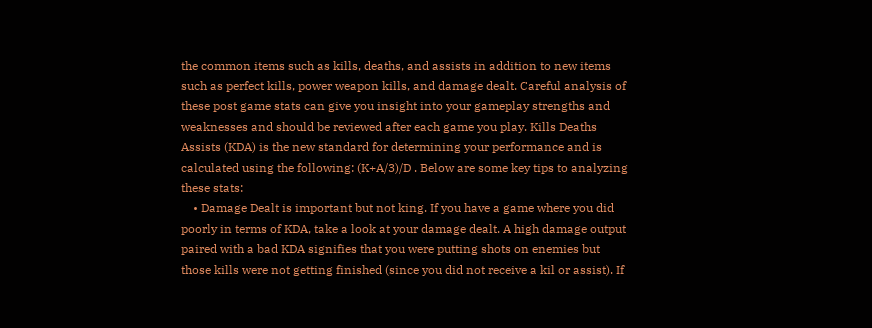the common items such as kills, deaths, and assists in addition to new items such as perfect kills, power weapon kills, and damage dealt. Careful analysis of these post game stats can give you insight into your gameplay strengths and weaknesses and should be reviewed after each game you play. Kills Deaths Assists (KDA) is the new standard for determining your performance and is calculated using the following: (K+A/3)/D . Below are some key tips to analyzing these stats:
    • Damage Dealt is important but not king. If you have a game where you did poorly in terms of KDA, take a look at your damage dealt. A high damage output paired with a bad KDA signifies that you were putting shots on enemies but those kills were not getting finished (since you did not receive a kil or assist). If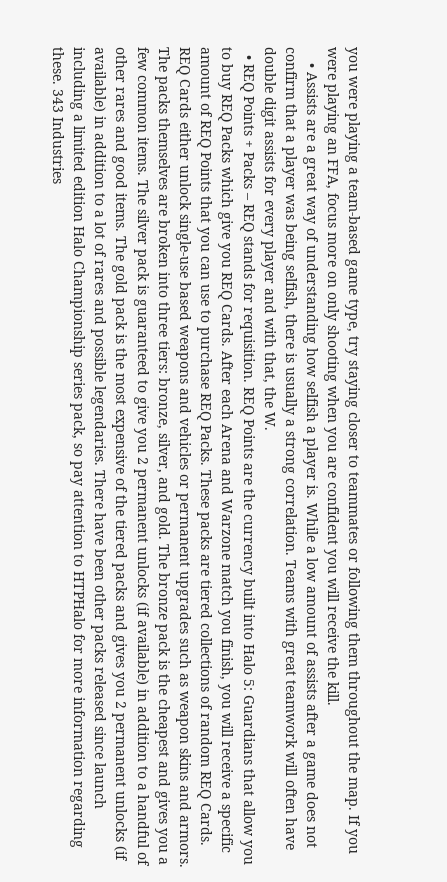you were playing a team-based game type, try staying closer to teammates or following them throughout the map. If you were playing an FFA, focus more on only shooting when you are confident you will receive the kill.
    • Assists are a great way of understanding how selfish a player is. While a low amount of assists after a game does not confirm that a player was being selfish, there is usually a strong correlation. Teams with great teamwork will often have double digit assists for every player and with that, the W.
  • REQ Points + Packs – REQ stands for requisition. REQ Points are the currency built into Halo 5: Guardians that allow you to buy REQ Packs which give you REQ Cards. After each Arena and Warzone match you finish, you will receive a specific amount of REQ Points that you can use to purchase REQ Packs. These packs are tiered collections of random REQ Cards. REQ Cards either unlock single-use based weapons and vehicles or permanent upgrades such as weapon skins and armors. The packs themselves are broken into three tiers: bronze, silver, and gold. The bronze pack is the cheapest and gives you a few common items. The silver pack is guaranteed to give you 2 permanent unlocks (if available) in addition to a handful of other rares and good items. The gold pack is the most expensive of the tiered packs and gives you 2 permanent unlocks (if available) in addition to a lot of rares and possible legendaries. There have been other packs released since launch including a limited edition Halo Championship series pack, so pay attention to HTPHalo for more information regarding these. 343 Industries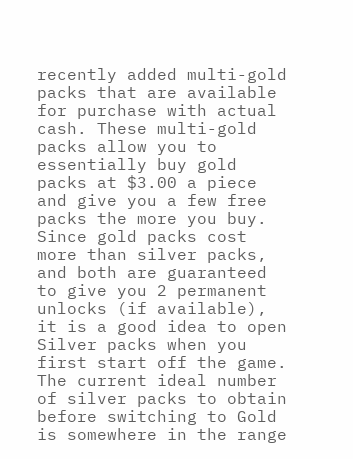recently added multi-gold packs that are available for purchase with actual cash. These multi-gold packs allow you to essentially buy gold packs at $3.00 a piece and give you a few free packs the more you buy. Since gold packs cost more than silver packs, and both are guaranteed to give you 2 permanent unlocks (if available), it is a good idea to open Silver packs when you first start off the game. The current ideal number of silver packs to obtain before switching to Gold is somewhere in the range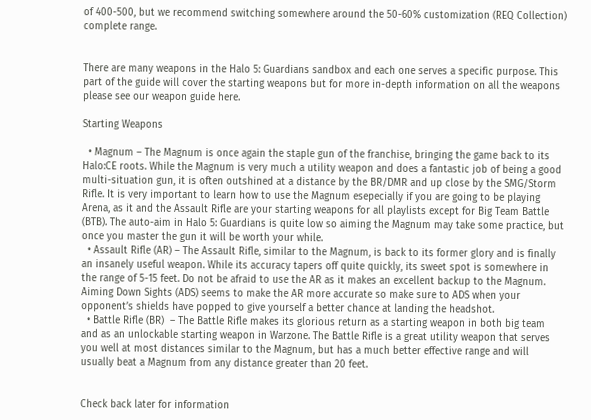of 400-500, but we recommend switching somewhere around the 50-60% customization (REQ Collection) complete range.


There are many weapons in the Halo 5: Guardians sandbox and each one serves a specific purpose. This part of the guide will cover the starting weapons but for more in-depth information on all the weapons please see our weapon guide here.

Starting Weapons

  • Magnum – The Magnum is once again the staple gun of the franchise, bringing the game back to its Halo:CE roots. While the Magnum is very much a utility weapon and does a fantastic job of being a good multi-situation gun, it is often outshined at a distance by the BR/DMR and up close by the SMG/Storm Rifle. It is very important to learn how to use the Magnum esepecially if you are going to be playing Arena, as it and the Assault Rifle are your starting weapons for all playlists except for Big Team Battle (BTB). The auto-aim in Halo 5: Guardians is quite low so aiming the Magnum may take some practice, but once you master the gun it will be worth your while.
  • Assault Rifle (AR) – The Assault Rifle, similar to the Magnum, is back to its former glory and is finally an insanely useful weapon. While its accuracy tapers off quite quickly, its sweet spot is somewhere in the range of 5-15 feet. Do not be afraid to use the AR as it makes an excellent backup to the Magnum. Aiming Down Sights (ADS) seems to make the AR more accurate so make sure to ADS when your opponent’s shields have popped to give yourself a better chance at landing the headshot.
  • Battle Rifle (BR)  – The Battle Rifle makes its glorious return as a starting weapon in both big team and as an unlockable starting weapon in Warzone. The Battle Rifle is a great utility weapon that serves you well at most distances similar to the Magnum, but has a much better effective range and will usually beat a Magnum from any distance greater than 20 feet.


Check back later for information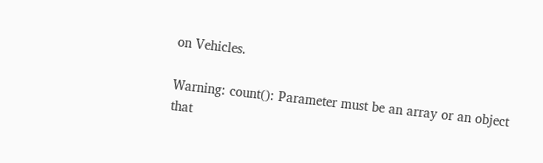on Vehicles.

Warning: count(): Parameter must be an array or an object that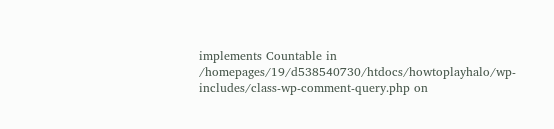implements Countable in /homepages/19/d538540730/htdocs/howtoplayhalo/wp-includes/class-wp-comment-query.php on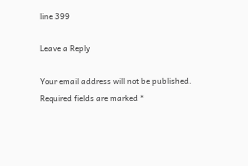line 399

Leave a Reply

Your email address will not be published. Required fields are marked *